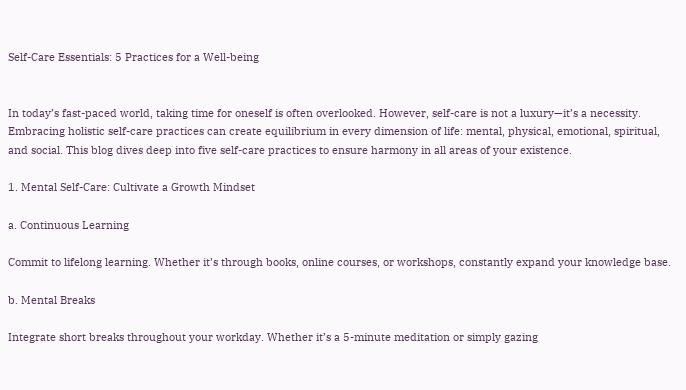Self-Care Essentials: 5 Practices for a Well-being


In today’s fast-paced world, taking time for oneself is often overlooked. However, self-care is not a luxury—it’s a necessity. Embracing holistic self-care practices can create equilibrium in every dimension of life: mental, physical, emotional, spiritual, and social. This blog dives deep into five self-care practices to ensure harmony in all areas of your existence.

1. Mental Self-Care: Cultivate a Growth Mindset

a. Continuous Learning

Commit to lifelong learning. Whether it’s through books, online courses, or workshops, constantly expand your knowledge base.

b. Mental Breaks

Integrate short breaks throughout your workday. Whether it’s a 5-minute meditation or simply gazing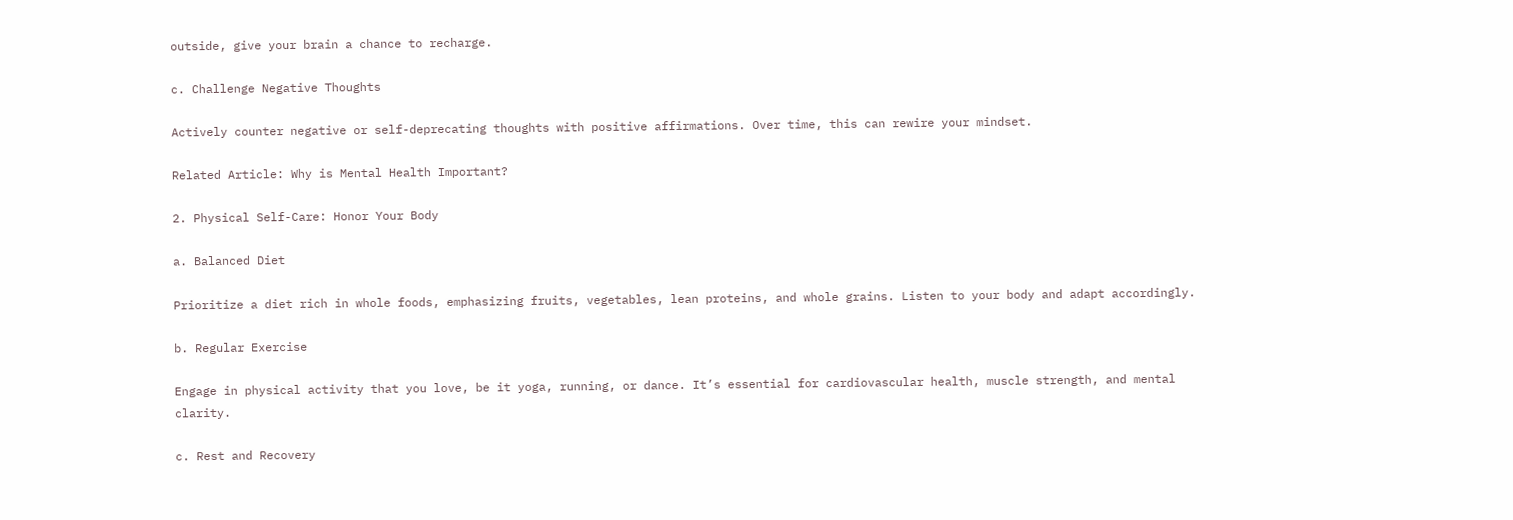outside, give your brain a chance to recharge.

c. Challenge Negative Thoughts

Actively counter negative or self-deprecating thoughts with positive affirmations. Over time, this can rewire your mindset.

Related Article: Why is Mental Health Important?

2. Physical Self-Care: Honor Your Body

a. Balanced Diet

Prioritize a diet rich in whole foods, emphasizing fruits, vegetables, lean proteins, and whole grains. Listen to your body and adapt accordingly.

b. Regular Exercise

Engage in physical activity that you love, be it yoga, running, or dance. It’s essential for cardiovascular health, muscle strength, and mental clarity.

c. Rest and Recovery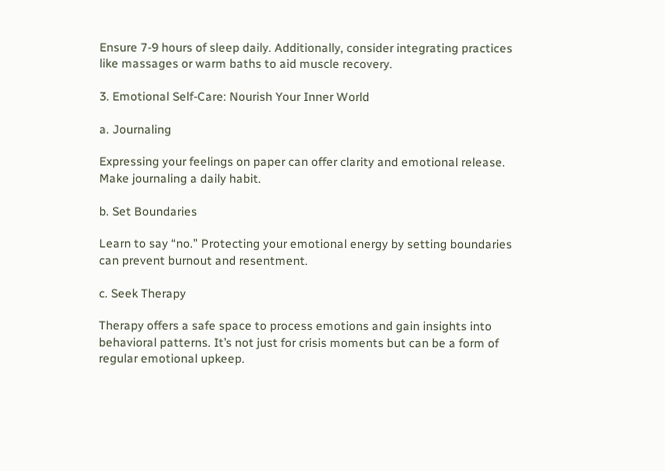Ensure 7-9 hours of sleep daily. Additionally, consider integrating practices like massages or warm baths to aid muscle recovery.

3. Emotional Self-Care: Nourish Your Inner World

a. Journaling

Expressing your feelings on paper can offer clarity and emotional release. Make journaling a daily habit.

b. Set Boundaries

Learn to say “no.” Protecting your emotional energy by setting boundaries can prevent burnout and resentment.

c. Seek Therapy

Therapy offers a safe space to process emotions and gain insights into behavioral patterns. It’s not just for crisis moments but can be a form of regular emotional upkeep.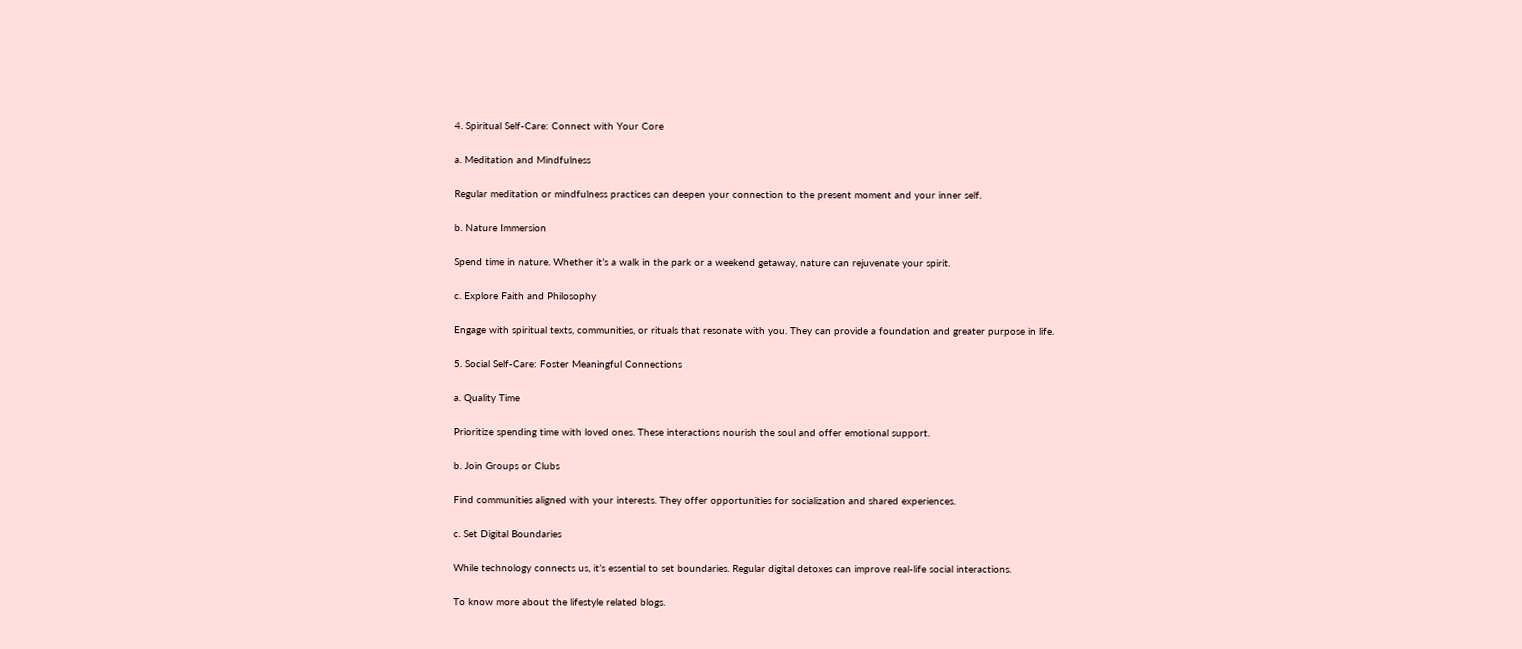4. Spiritual Self-Care: Connect with Your Core

a. Meditation and Mindfulness

Regular meditation or mindfulness practices can deepen your connection to the present moment and your inner self.

b. Nature Immersion

Spend time in nature. Whether it’s a walk in the park or a weekend getaway, nature can rejuvenate your spirit.

c. Explore Faith and Philosophy

Engage with spiritual texts, communities, or rituals that resonate with you. They can provide a foundation and greater purpose in life.

5. Social Self-Care: Foster Meaningful Connections

a. Quality Time

Prioritize spending time with loved ones. These interactions nourish the soul and offer emotional support.

b. Join Groups or Clubs

Find communities aligned with your interests. They offer opportunities for socialization and shared experiences.

c. Set Digital Boundaries

While technology connects us, it’s essential to set boundaries. Regular digital detoxes can improve real-life social interactions.

To know more about the lifestyle related blogs.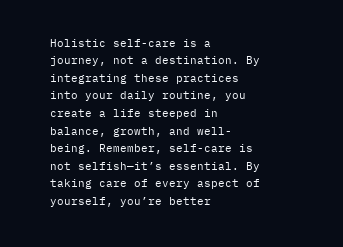Holistic self-care is a journey, not a destination. By integrating these practices into your daily routine, you create a life steeped in balance, growth, and well-being. Remember, self-care is not selfish—it’s essential. By taking care of every aspect of yourself, you’re better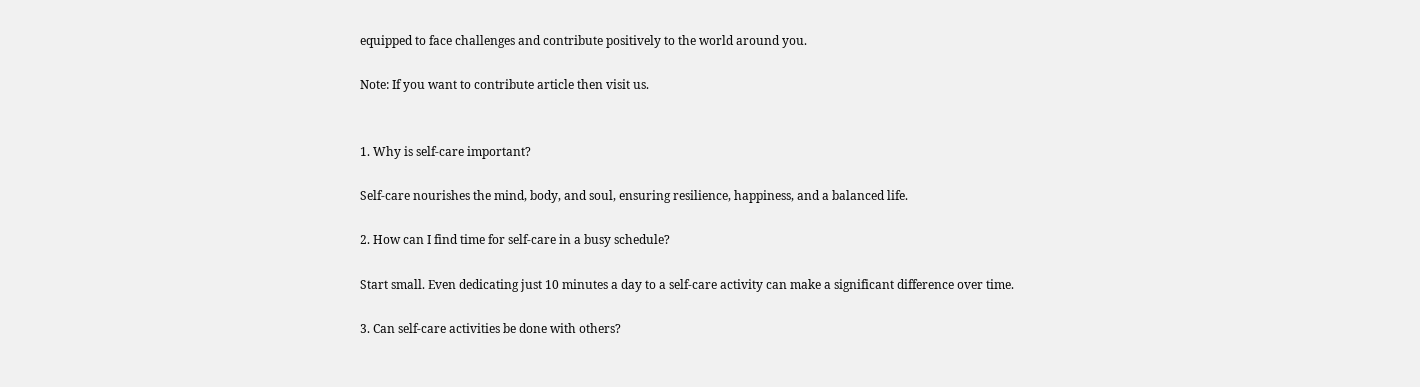equipped to face challenges and contribute positively to the world around you.

Note: If you want to contribute article then visit us.


1. Why is self-care important?

Self-care nourishes the mind, body, and soul, ensuring resilience, happiness, and a balanced life.

2. How can I find time for self-care in a busy schedule?

Start small. Even dedicating just 10 minutes a day to a self-care activity can make a significant difference over time.

3. Can self-care activities be done with others?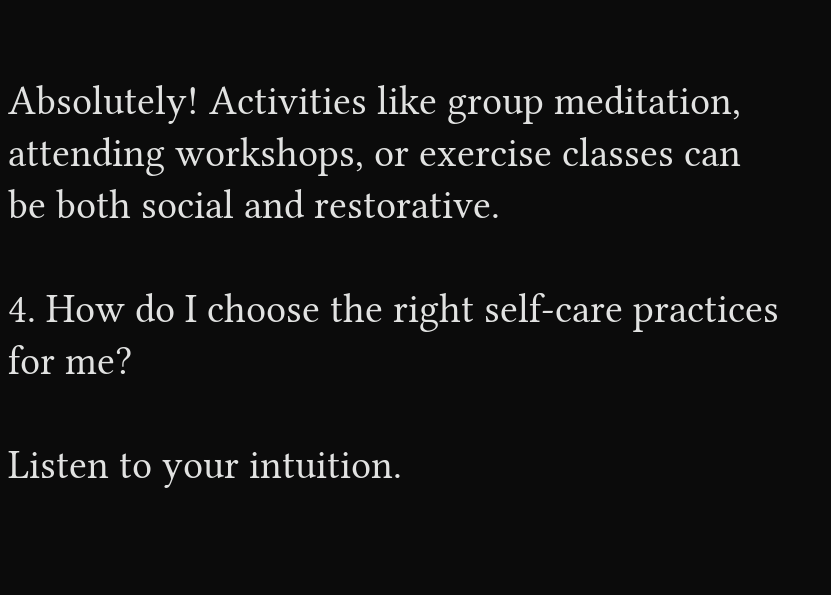Absolutely! Activities like group meditation, attending workshops, or exercise classes can be both social and restorative.

4. How do I choose the right self-care practices for me?

Listen to your intuition.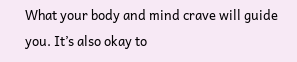What your body and mind crave will guide you. It’s also okay to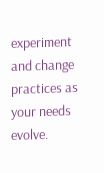experiment and change practices as your needs evolve.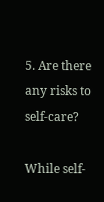5. Are there any risks to self-care?

While self-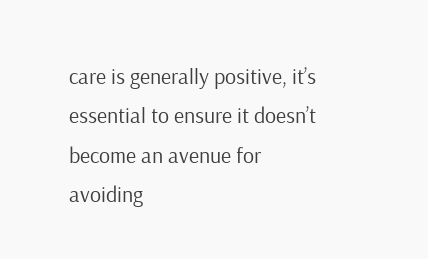care is generally positive, it’s essential to ensure it doesn’t become an avenue for avoiding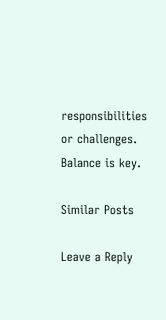responsibilities or challenges. Balance is key.

Similar Posts

Leave a Reply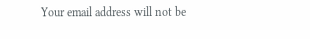Your email address will not be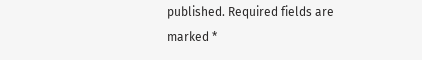published. Required fields are marked *